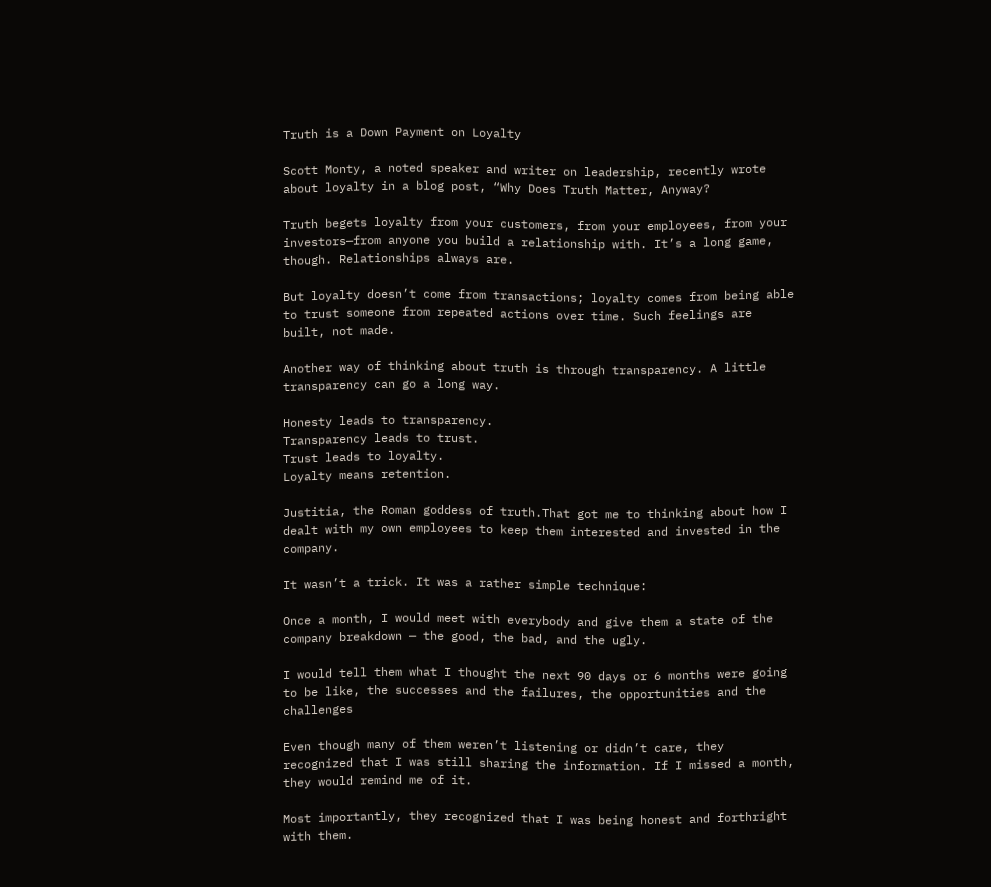Truth is a Down Payment on Loyalty

Scott Monty, a noted speaker and writer on leadership, recently wrote about loyalty in a blog post, “Why Does Truth Matter, Anyway?

Truth begets loyalty from your customers, from your employees, from your investors—from anyone you build a relationship with. It’s a long game, though. Relationships always are.

But loyalty doesn’t come from transactions; loyalty comes from being able to trust someone from repeated actions over time. Such feelings are built, not made.

Another way of thinking about truth is through transparency. A little transparency can go a long way.

Honesty leads to transparency.
Transparency leads to trust.
Trust leads to loyalty.
Loyalty means retention.

Justitia, the Roman goddess of truth.That got me to thinking about how I dealt with my own employees to keep them interested and invested in the company.

It wasn’t a trick. It was a rather simple technique:

Once a month, I would meet with everybody and give them a state of the company breakdown — the good, the bad, and the ugly.

I would tell them what I thought the next 90 days or 6 months were going to be like, the successes and the failures, the opportunities and the challenges

Even though many of them weren’t listening or didn’t care, they recognized that I was still sharing the information. If I missed a month, they would remind me of it.

Most importantly, they recognized that I was being honest and forthright with them.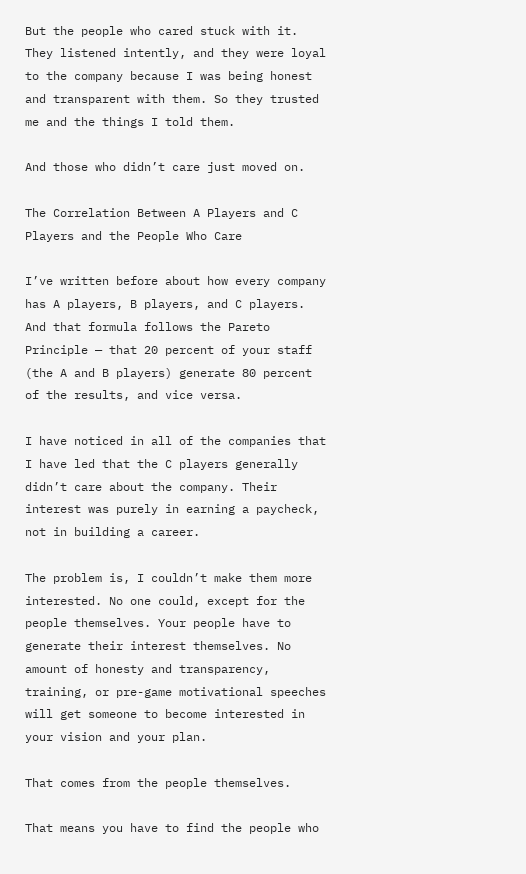But the people who cared stuck with it. They listened intently, and they were loyal to the company because I was being honest and transparent with them. So they trusted me and the things I told them.

And those who didn’t care just moved on.

The Correlation Between A Players and C Players and the People Who Care

I’ve written before about how every company has A players, B players, and C players. And that formula follows the Pareto Principle — that 20 percent of your staff (the A and B players) generate 80 percent of the results, and vice versa.

I have noticed in all of the companies that I have led that the C players generally didn’t care about the company. Their interest was purely in earning a paycheck, not in building a career.

The problem is, I couldn’t make them more interested. No one could, except for the people themselves. Your people have to generate their interest themselves. No amount of honesty and transparency, training, or pre-game motivational speeches will get someone to become interested in your vision and your plan.

That comes from the people themselves.

That means you have to find the people who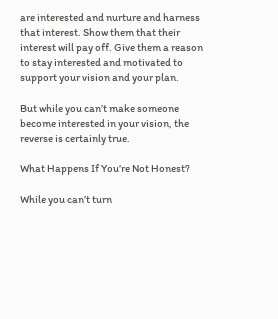are interested and nurture and harness that interest. Show them that their interest will pay off. Give them a reason to stay interested and motivated to support your vision and your plan.

But while you can’t make someone become interested in your vision, the reverse is certainly true.

What Happens If You’re Not Honest?

While you can’t turn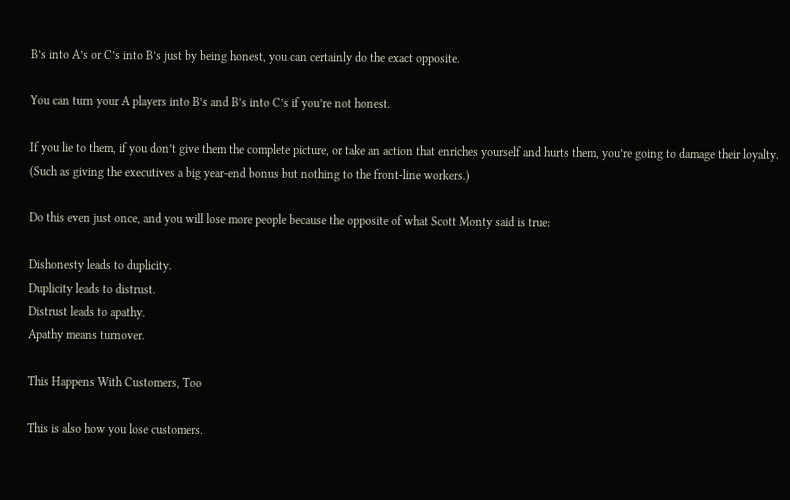B’s into A’s or C’s into B’s just by being honest, you can certainly do the exact opposite.

You can turn your A players into B’s and B’s into C’s if you’re not honest.

If you lie to them, if you don’t give them the complete picture, or take an action that enriches yourself and hurts them, you’re going to damage their loyalty. (Such as giving the executives a big year-end bonus but nothing to the front-line workers.)

Do this even just once, and you will lose more people because the opposite of what Scott Monty said is true:

Dishonesty leads to duplicity.
Duplicity leads to distrust.
Distrust leads to apathy.
Apathy means turnover.

This Happens With Customers, Too

This is also how you lose customers.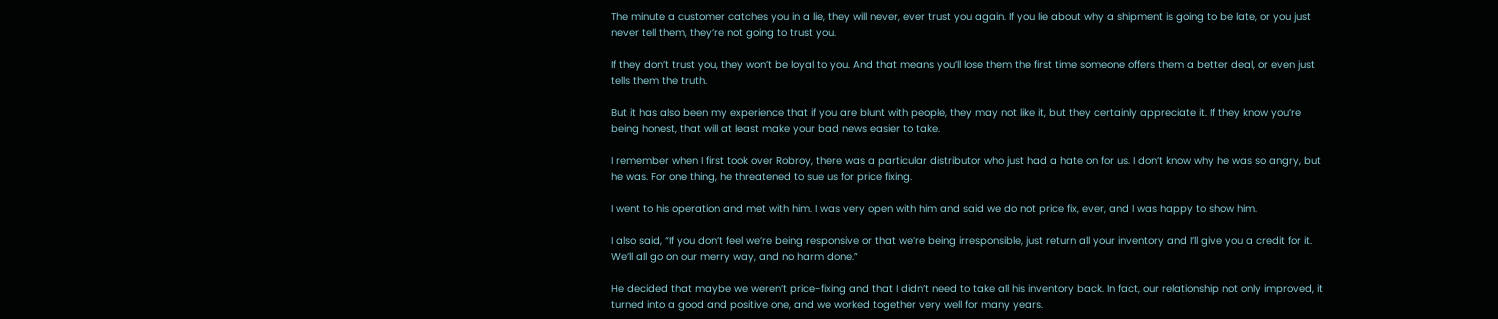The minute a customer catches you in a lie, they will never, ever trust you again. If you lie about why a shipment is going to be late, or you just never tell them, they’re not going to trust you.

If they don’t trust you, they won’t be loyal to you. And that means you’ll lose them the first time someone offers them a better deal, or even just tells them the truth.

But it has also been my experience that if you are blunt with people, they may not like it, but they certainly appreciate it. If they know you’re being honest, that will at least make your bad news easier to take.

I remember when I first took over Robroy, there was a particular distributor who just had a hate on for us. I don’t know why he was so angry, but he was. For one thing, he threatened to sue us for price fixing.

I went to his operation and met with him. I was very open with him and said we do not price fix, ever, and I was happy to show him.

I also said, “If you don’t feel we’re being responsive or that we’re being irresponsible, just return all your inventory and I’ll give you a credit for it. We’ll all go on our merry way, and no harm done.”

He decided that maybe we weren’t price-fixing and that I didn’t need to take all his inventory back. In fact, our relationship not only improved, it turned into a good and positive one, and we worked together very well for many years.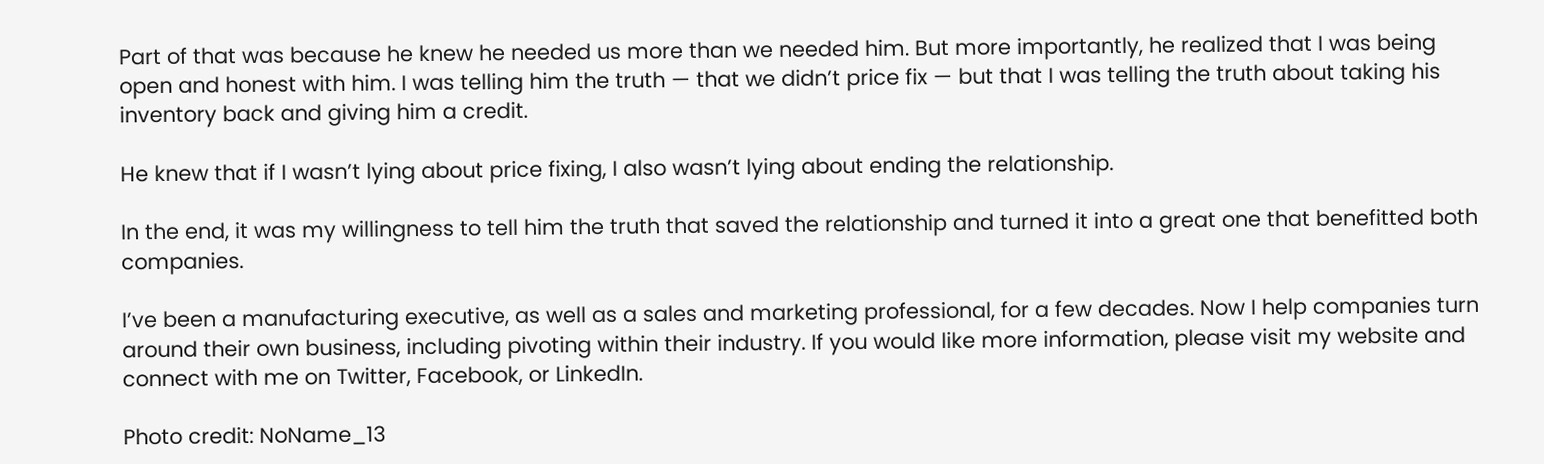Part of that was because he knew he needed us more than we needed him. But more importantly, he realized that I was being open and honest with him. I was telling him the truth — that we didn’t price fix — but that I was telling the truth about taking his inventory back and giving him a credit.

He knew that if I wasn’t lying about price fixing, I also wasn’t lying about ending the relationship.

In the end, it was my willingness to tell him the truth that saved the relationship and turned it into a great one that benefitted both companies.

I’ve been a manufacturing executive, as well as a sales and marketing professional, for a few decades. Now I help companies turn around their own business, including pivoting within their industry. If you would like more information, please visit my website and connect with me on Twitter, Facebook, or LinkedIn.

Photo credit: NoName_13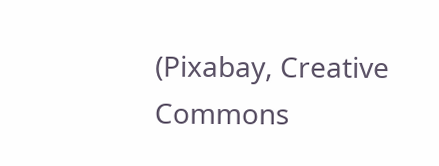(Pixabay, Creative Commons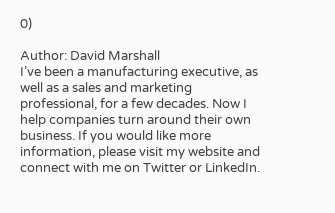0)

Author: David Marshall
I’ve been a manufacturing executive, as well as a sales and marketing professional, for a few decades. Now I help companies turn around their own business. If you would like more information, please visit my website and connect with me on Twitter or LinkedIn.